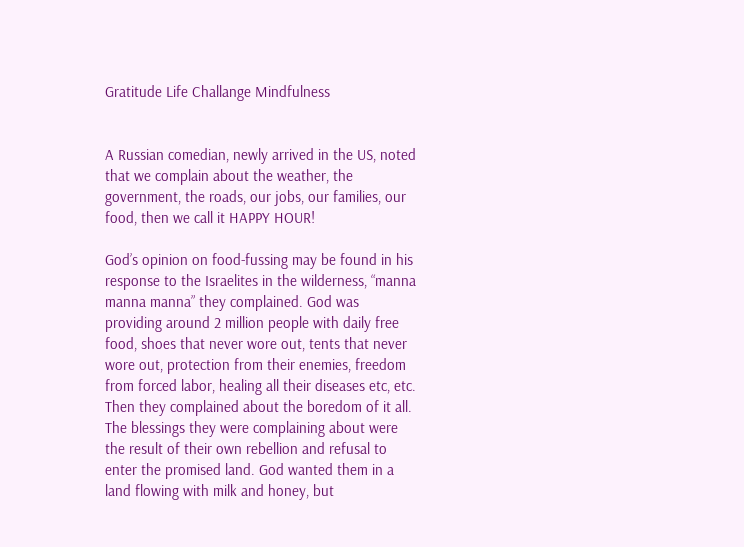Gratitude Life Challange Mindfulness


A Russian comedian, newly arrived in the US, noted that we complain about the weather, the government, the roads, our jobs, our families, our food, then we call it HAPPY HOUR!

God’s opinion on food-fussing may be found in his response to the Israelites in the wilderness, “manna manna manna” they complained. God was providing around 2 million people with daily free food, shoes that never wore out, tents that never wore out, protection from their enemies, freedom from forced labor, healing all their diseases etc, etc. Then they complained about the boredom of it all. The blessings they were complaining about were the result of their own rebellion and refusal to enter the promised land. God wanted them in a land flowing with milk and honey, but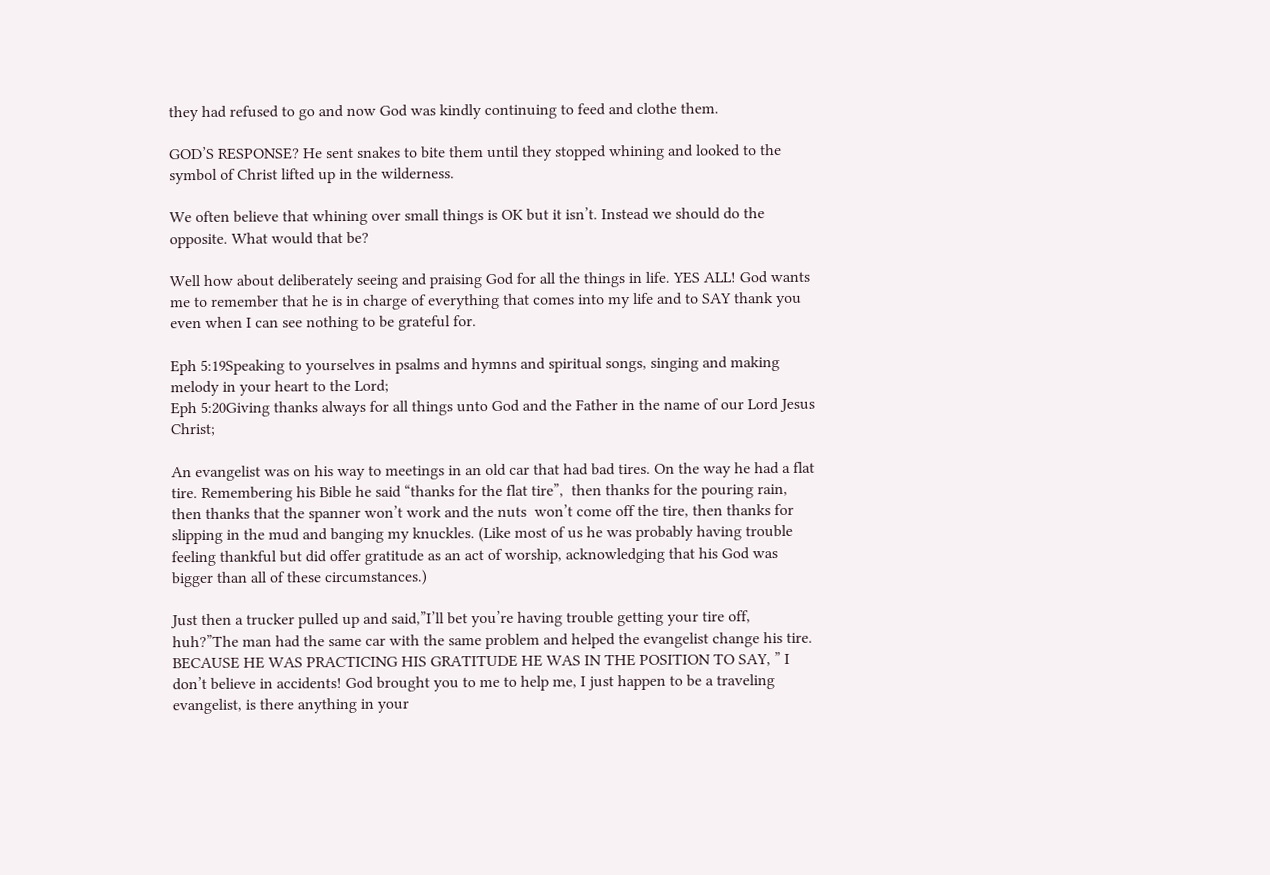they had refused to go and now God was kindly continuing to feed and clothe them.

GOD’S RESPONSE? He sent snakes to bite them until they stopped whining and looked to the symbol of Christ lifted up in the wilderness.

We often believe that whining over small things is OK but it isn’t. Instead we should do the opposite. What would that be?

Well how about deliberately seeing and praising God for all the things in life. YES ALL! God wants me to remember that he is in charge of everything that comes into my life and to SAY thank you even when I can see nothing to be grateful for.

Eph 5:19Speaking to yourselves in psalms and hymns and spiritual songs, singing and making melody in your heart to the Lord;
Eph 5:20Giving thanks always for all things unto God and the Father in the name of our Lord Jesus Christ;

An evangelist was on his way to meetings in an old car that had bad tires. On the way he had a flat tire. Remembering his Bible he said “thanks for the flat tire”,  then thanks for the pouring rain, then thanks that the spanner won’t work and the nuts  won’t come off the tire, then thanks for slipping in the mud and banging my knuckles. (Like most of us he was probably having trouble feeling thankful but did offer gratitude as an act of worship, acknowledging that his God was bigger than all of these circumstances.)

Just then a trucker pulled up and said,”I’ll bet you’re having trouble getting your tire off, huh?”The man had the same car with the same problem and helped the evangelist change his tire. BECAUSE HE WAS PRACTICING HIS GRATITUDE HE WAS IN THE POSITION TO SAY, ” I don’t believe in accidents! God brought you to me to help me, I just happen to be a traveling evangelist, is there anything in your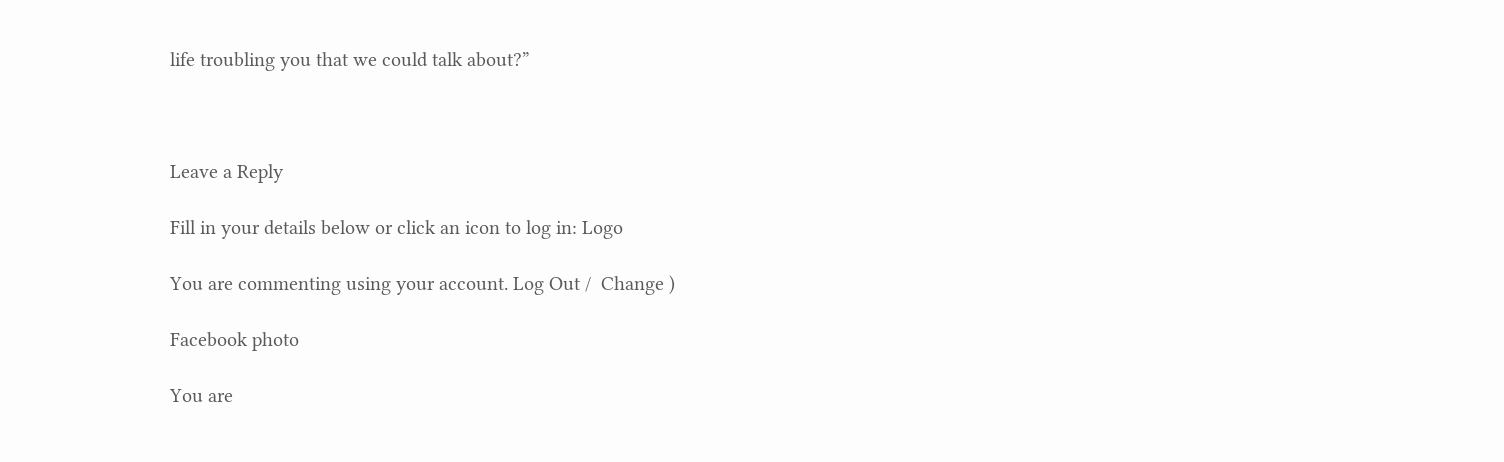life troubling you that we could talk about?”



Leave a Reply

Fill in your details below or click an icon to log in: Logo

You are commenting using your account. Log Out /  Change )

Facebook photo

You are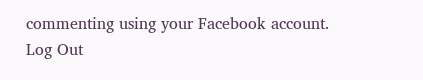commenting using your Facebook account. Log Out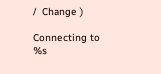/  Change )

Connecting to %s